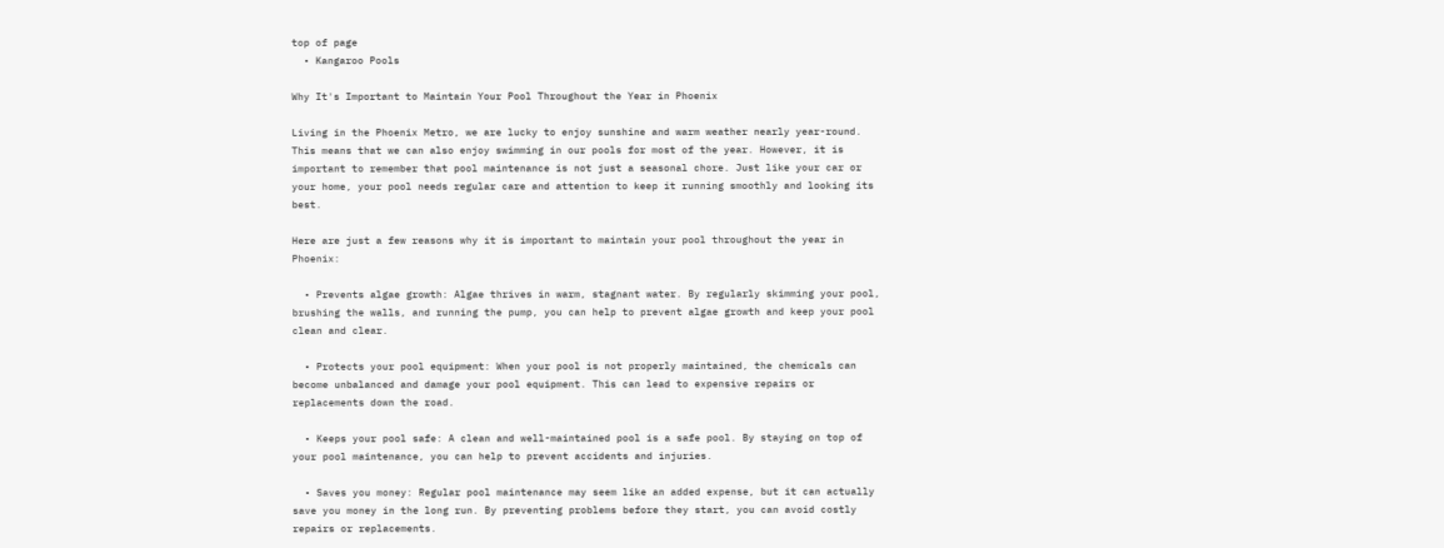top of page
  • Kangaroo Pools

Why It's Important to Maintain Your Pool Throughout the Year in Phoenix

Living in the Phoenix Metro, we are lucky to enjoy sunshine and warm weather nearly year-round. This means that we can also enjoy swimming in our pools for most of the year. However, it is important to remember that pool maintenance is not just a seasonal chore. Just like your car or your home, your pool needs regular care and attention to keep it running smoothly and looking its best.

Here are just a few reasons why it is important to maintain your pool throughout the year in Phoenix:

  • Prevents algae growth: Algae thrives in warm, stagnant water. By regularly skimming your pool, brushing the walls, and running the pump, you can help to prevent algae growth and keep your pool clean and clear.

  • Protects your pool equipment: When your pool is not properly maintained, the chemicals can become unbalanced and damage your pool equipment. This can lead to expensive repairs or replacements down the road.

  • Keeps your pool safe: A clean and well-maintained pool is a safe pool. By staying on top of your pool maintenance, you can help to prevent accidents and injuries.

  • Saves you money: Regular pool maintenance may seem like an added expense, but it can actually save you money in the long run. By preventing problems before they start, you can avoid costly repairs or replacements.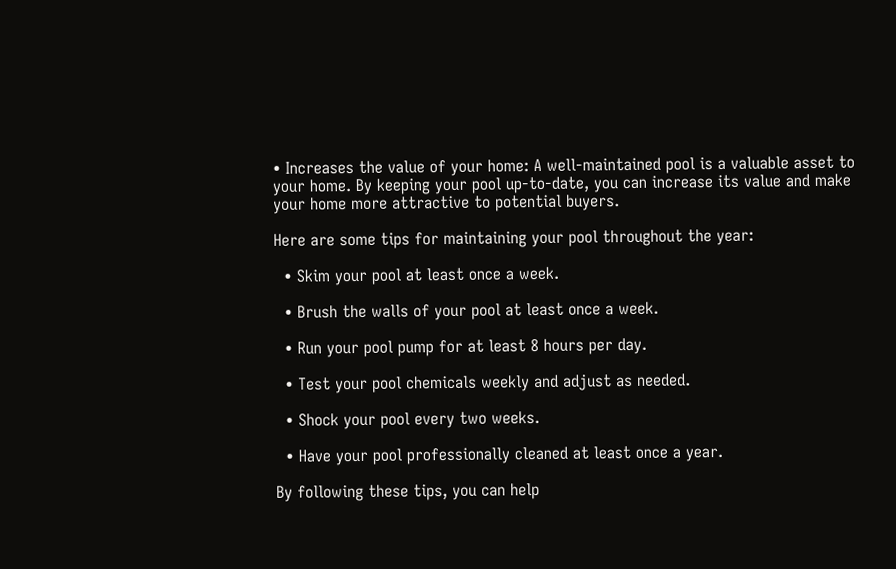• Increases the value of your home: A well-maintained pool is a valuable asset to your home. By keeping your pool up-to-date, you can increase its value and make your home more attractive to potential buyers.

Here are some tips for maintaining your pool throughout the year:

  • Skim your pool at least once a week.

  • Brush the walls of your pool at least once a week.

  • Run your pool pump for at least 8 hours per day.

  • Test your pool chemicals weekly and adjust as needed.

  • Shock your pool every two weeks.

  • Have your pool professionally cleaned at least once a year.

By following these tips, you can help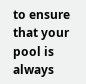to ensure that your pool is always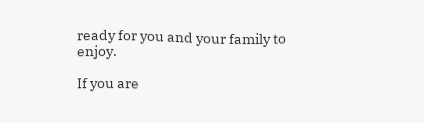ready for you and your family to enjoy.

If you are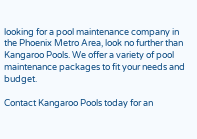looking for a pool maintenance company in the Phoenix Metro Area, look no further than Kangaroo Pools. We offer a variety of pool maintenance packages to fit your needs and budget.

Contact Kangaroo Pools today for an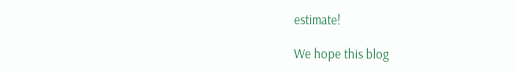estimate!

We hope this blog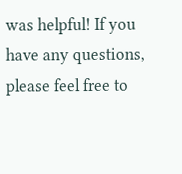was helpful! If you have any questions, please feel free to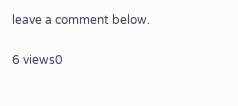leave a comment below.

6 views0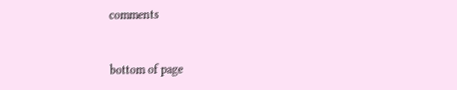comments


bottom of page